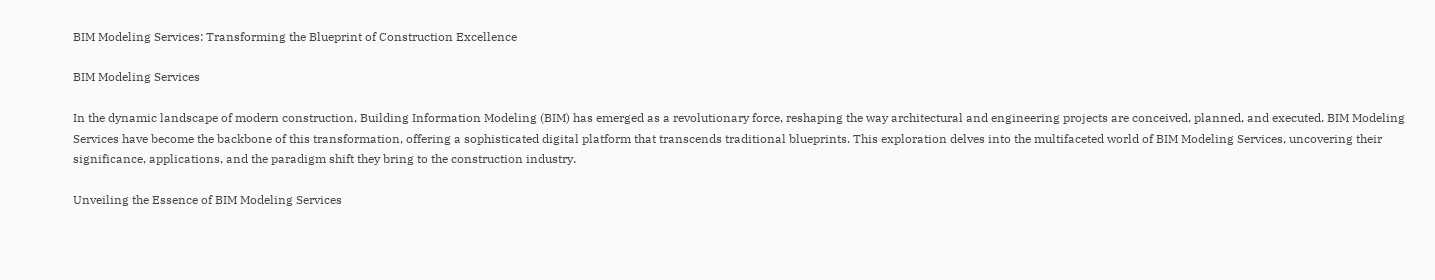BIM Modeling Services: Transforming the Blueprint of Construction Excellence

BIM Modeling Services

In the dynamic landscape of modern construction, Building Information Modeling (BIM) has emerged as a revolutionary force, reshaping the way architectural and engineering projects are conceived, planned, and executed. BIM Modeling Services have become the backbone of this transformation, offering a sophisticated digital platform that transcends traditional blueprints. This exploration delves into the multifaceted world of BIM Modeling Services, uncovering their significance, applications, and the paradigm shift they bring to the construction industry.

Unveiling the Essence of BIM Modeling Services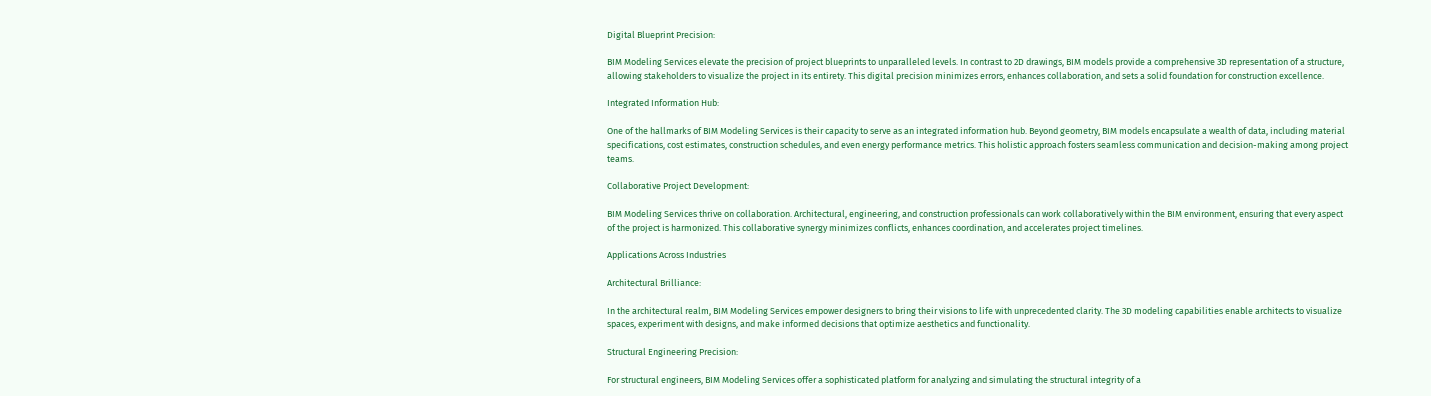Digital Blueprint Precision:

BIM Modeling Services elevate the precision of project blueprints to unparalleled levels. In contrast to 2D drawings, BIM models provide a comprehensive 3D representation of a structure, allowing stakeholders to visualize the project in its entirety. This digital precision minimizes errors, enhances collaboration, and sets a solid foundation for construction excellence.

Integrated Information Hub:

One of the hallmarks of BIM Modeling Services is their capacity to serve as an integrated information hub. Beyond geometry, BIM models encapsulate a wealth of data, including material specifications, cost estimates, construction schedules, and even energy performance metrics. This holistic approach fosters seamless communication and decision-making among project teams.

Collaborative Project Development:

BIM Modeling Services thrive on collaboration. Architectural, engineering, and construction professionals can work collaboratively within the BIM environment, ensuring that every aspect of the project is harmonized. This collaborative synergy minimizes conflicts, enhances coordination, and accelerates project timelines.

Applications Across Industries

Architectural Brilliance:

In the architectural realm, BIM Modeling Services empower designers to bring their visions to life with unprecedented clarity. The 3D modeling capabilities enable architects to visualize spaces, experiment with designs, and make informed decisions that optimize aesthetics and functionality.

Structural Engineering Precision:

For structural engineers, BIM Modeling Services offer a sophisticated platform for analyzing and simulating the structural integrity of a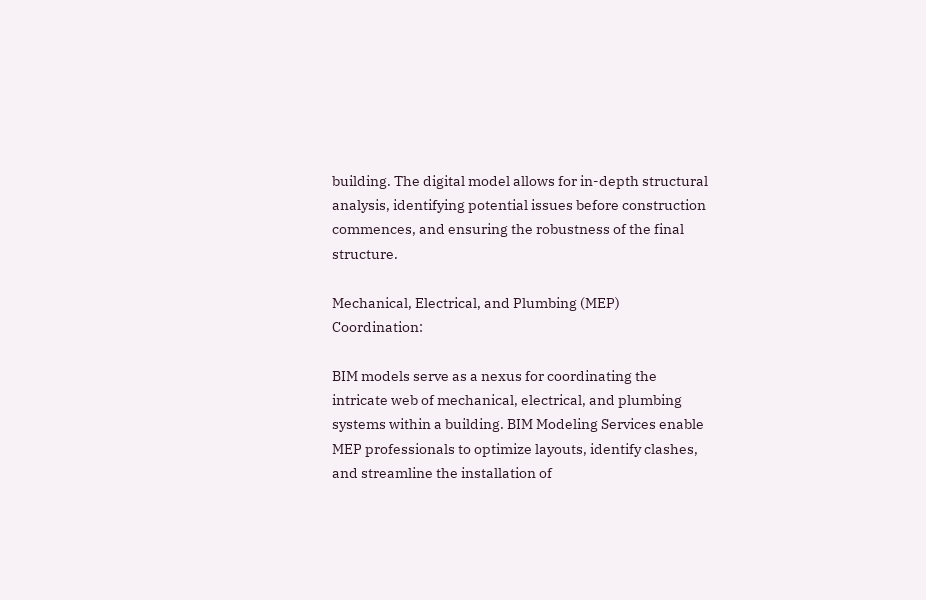building. The digital model allows for in-depth structural analysis, identifying potential issues before construction commences, and ensuring the robustness of the final structure.

Mechanical, Electrical, and Plumbing (MEP) Coordination:

BIM models serve as a nexus for coordinating the intricate web of mechanical, electrical, and plumbing systems within a building. BIM Modeling Services enable MEP professionals to optimize layouts, identify clashes, and streamline the installation of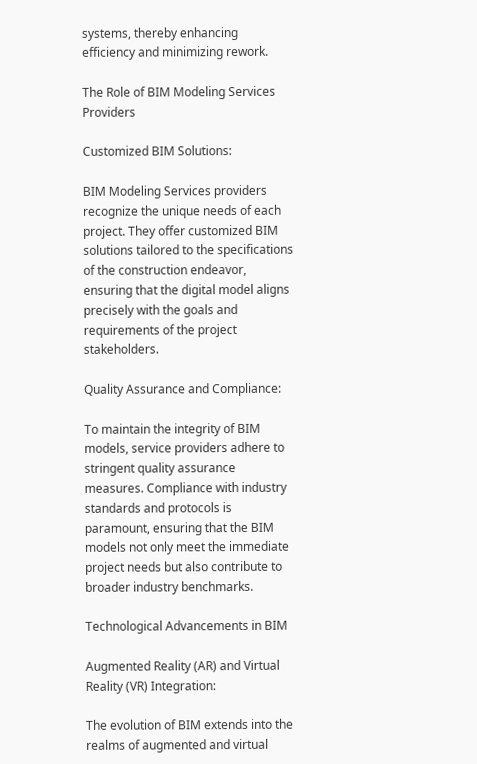systems, thereby enhancing efficiency and minimizing rework.

The Role of BIM Modeling Services Providers

Customized BIM Solutions:

BIM Modeling Services providers recognize the unique needs of each project. They offer customized BIM solutions tailored to the specifications of the construction endeavor, ensuring that the digital model aligns precisely with the goals and requirements of the project stakeholders.

Quality Assurance and Compliance:

To maintain the integrity of BIM models, service providers adhere to stringent quality assurance measures. Compliance with industry standards and protocols is paramount, ensuring that the BIM models not only meet the immediate project needs but also contribute to broader industry benchmarks.

Technological Advancements in BIM

Augmented Reality (AR) and Virtual Reality (VR) Integration:

The evolution of BIM extends into the realms of augmented and virtual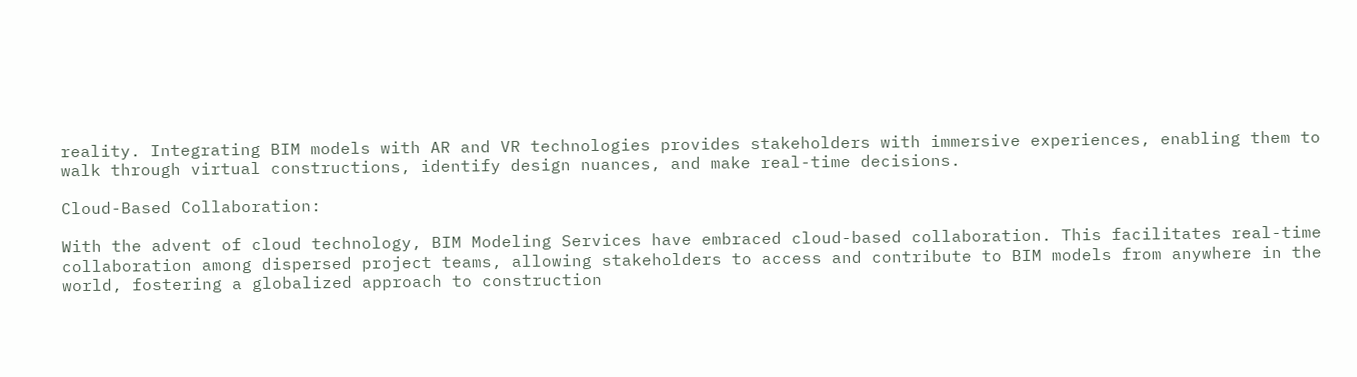reality. Integrating BIM models with AR and VR technologies provides stakeholders with immersive experiences, enabling them to walk through virtual constructions, identify design nuances, and make real-time decisions.

Cloud-Based Collaboration:

With the advent of cloud technology, BIM Modeling Services have embraced cloud-based collaboration. This facilitates real-time collaboration among dispersed project teams, allowing stakeholders to access and contribute to BIM models from anywhere in the world, fostering a globalized approach to construction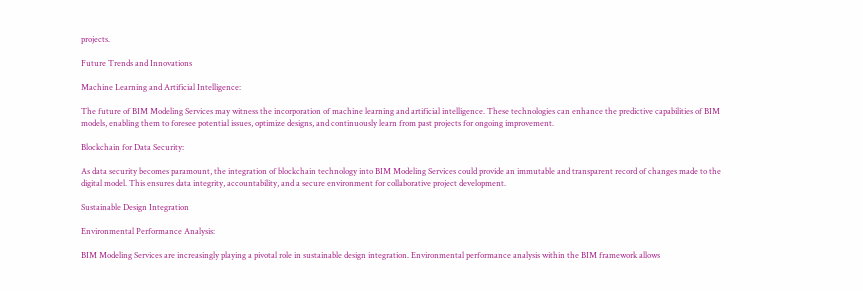projects.

Future Trends and Innovations

Machine Learning and Artificial Intelligence:

The future of BIM Modeling Services may witness the incorporation of machine learning and artificial intelligence. These technologies can enhance the predictive capabilities of BIM models, enabling them to foresee potential issues, optimize designs, and continuously learn from past projects for ongoing improvement.

Blockchain for Data Security:

As data security becomes paramount, the integration of blockchain technology into BIM Modeling Services could provide an immutable and transparent record of changes made to the digital model. This ensures data integrity, accountability, and a secure environment for collaborative project development.

Sustainable Design Integration

Environmental Performance Analysis:

BIM Modeling Services are increasingly playing a pivotal role in sustainable design integration. Environmental performance analysis within the BIM framework allows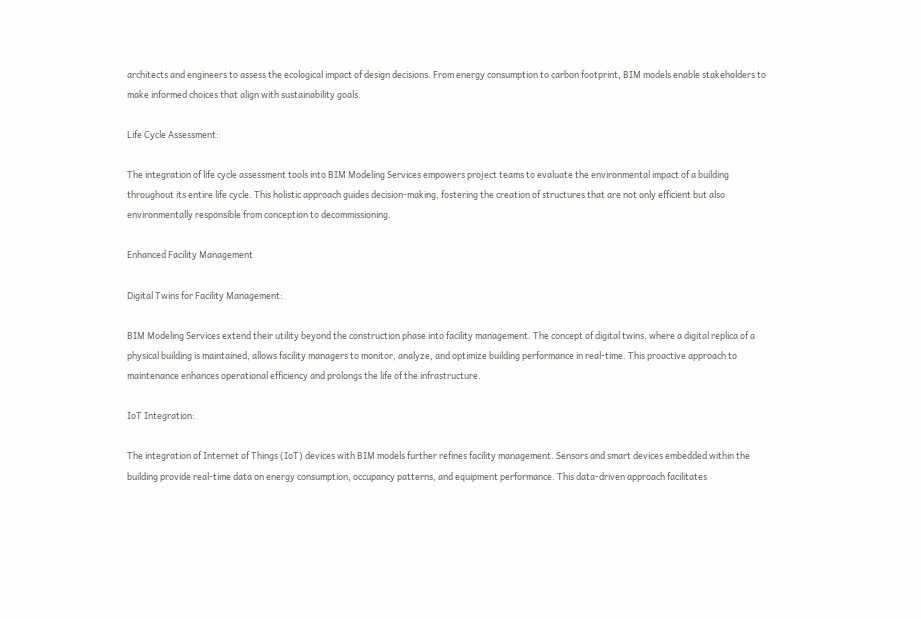architects and engineers to assess the ecological impact of design decisions. From energy consumption to carbon footprint, BIM models enable stakeholders to make informed choices that align with sustainability goals.

Life Cycle Assessment:

The integration of life cycle assessment tools into BIM Modeling Services empowers project teams to evaluate the environmental impact of a building throughout its entire life cycle. This holistic approach guides decision-making, fostering the creation of structures that are not only efficient but also environmentally responsible from conception to decommissioning.

Enhanced Facility Management

Digital Twins for Facility Management:

BIM Modeling Services extend their utility beyond the construction phase into facility management. The concept of digital twins, where a digital replica of a physical building is maintained, allows facility managers to monitor, analyze, and optimize building performance in real-time. This proactive approach to maintenance enhances operational efficiency and prolongs the life of the infrastructure.

IoT Integration:

The integration of Internet of Things (IoT) devices with BIM models further refines facility management. Sensors and smart devices embedded within the building provide real-time data on energy consumption, occupancy patterns, and equipment performance. This data-driven approach facilitates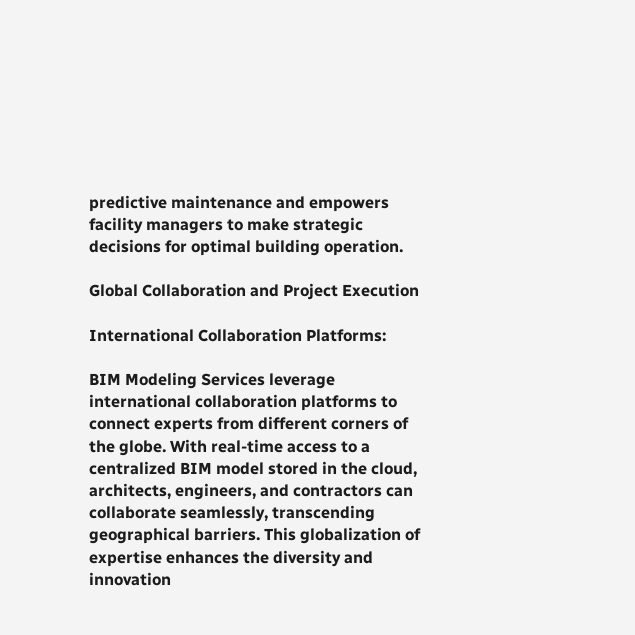predictive maintenance and empowers facility managers to make strategic decisions for optimal building operation.

Global Collaboration and Project Execution

International Collaboration Platforms:

BIM Modeling Services leverage international collaboration platforms to connect experts from different corners of the globe. With real-time access to a centralized BIM model stored in the cloud, architects, engineers, and contractors can collaborate seamlessly, transcending geographical barriers. This globalization of expertise enhances the diversity and innovation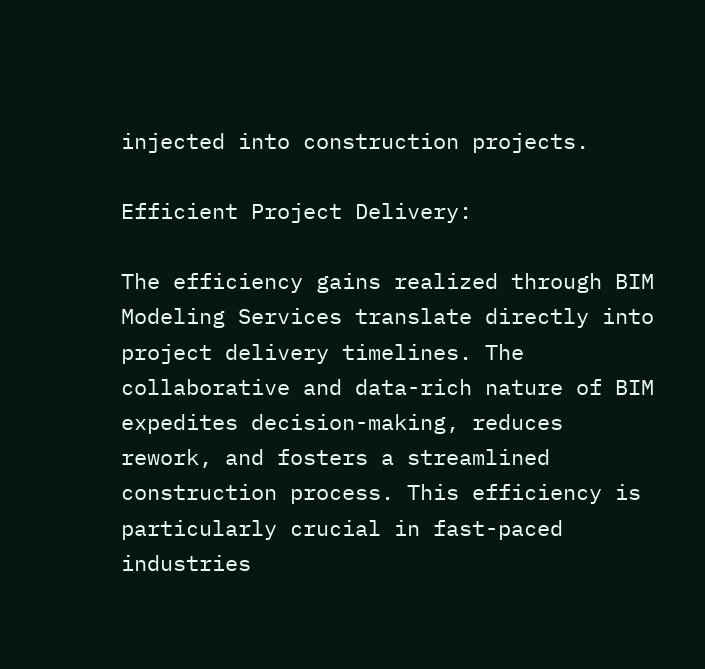injected into construction projects.

Efficient Project Delivery:

The efficiency gains realized through BIM Modeling Services translate directly into project delivery timelines. The collaborative and data-rich nature of BIM expedites decision-making, reduces rework, and fosters a streamlined construction process. This efficiency is particularly crucial in fast-paced industries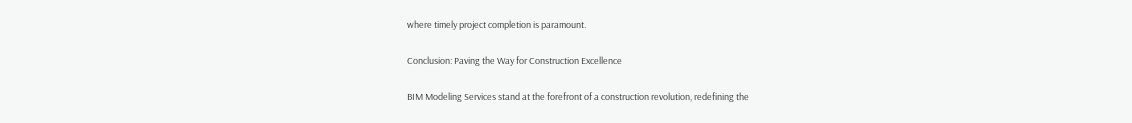where timely project completion is paramount.

Conclusion: Paving the Way for Construction Excellence

BIM Modeling Services stand at the forefront of a construction revolution, redefining the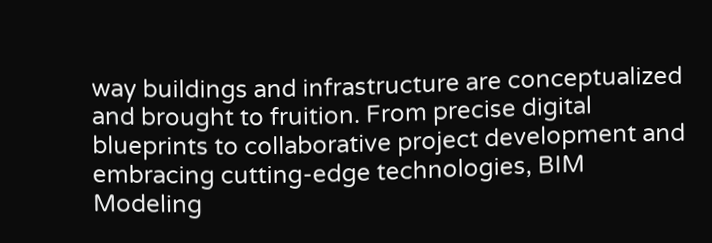way buildings and infrastructure are conceptualized and brought to fruition. From precise digital blueprints to collaborative project development and embracing cutting-edge technologies, BIM Modeling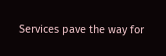Services pave the way for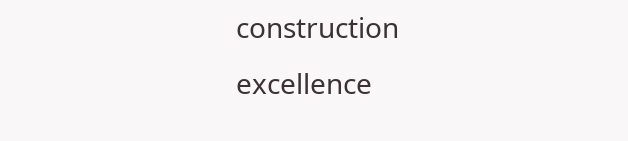construction excellence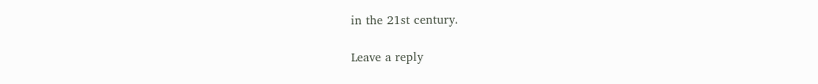in the 21st century.

Leave a reply